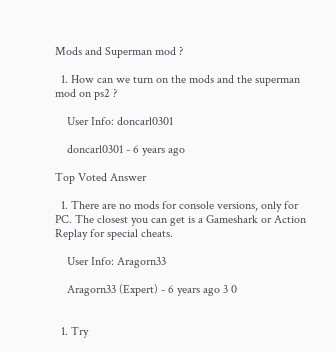Mods and Superman mod ?

  1. How can we turn on the mods and the superman mod on ps2 ?

    User Info: doncarl0301

    doncarl0301 - 6 years ago

Top Voted Answer

  1. There are no mods for console versions, only for PC. The closest you can get is a Gameshark or Action Replay for special cheats.

    User Info: Aragorn33

    Aragorn33 (Expert) - 6 years ago 3 0


  1. Try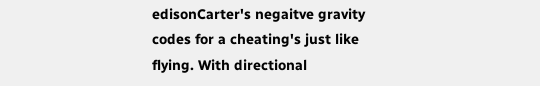edisonCarter's negaitve gravity codes for a cheating's just like flying. With directional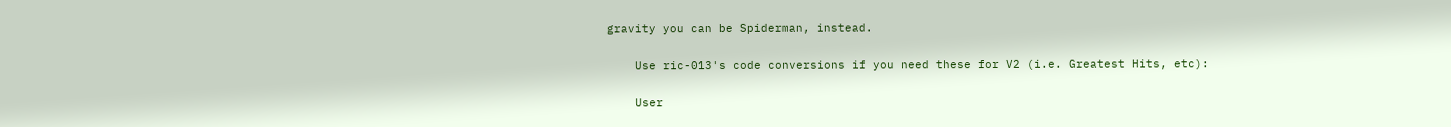gravity you can be Spiderman, instead.

    Use ric-013's code conversions if you need these for V2 (i.e. Greatest Hits, etc):

    User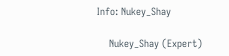Info: Nukey_Shay

    Nukey_Shay (Expert)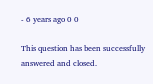- 6 years ago 0 0

This question has been successfully answered and closed.